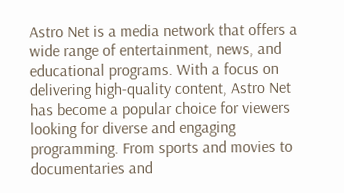Astro Net is a media network that offers a wide range of entertainment, news, and educational programs. With a focus on delivering high-quality content, Astro Net has become a popular choice for viewers looking for diverse and engaging programming. From sports and movies to documentaries and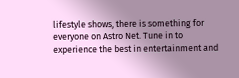lifestyle shows, there is something for everyone on Astro Net. Tune in to experience the best in entertainment and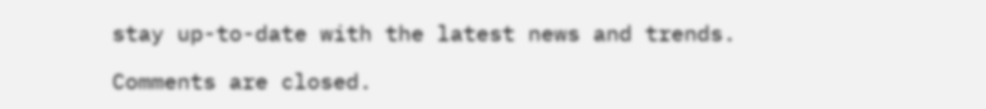stay up-to-date with the latest news and trends.

Comments are closed.